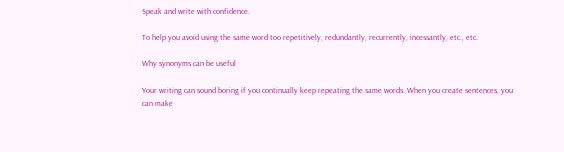Speak and write with confidence.

To help you avoid using the same word too repetitively, redundantly, recurrently, incessantly, etc., etc.

Why synonyms can be useful

Your writing can sound boring if you continually keep repeating the same words. When you create sentences, you can make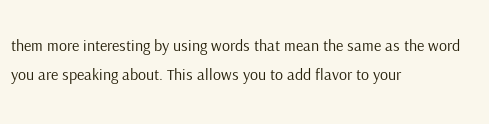them more interesting by using words that mean the same as the word you are speaking about. This allows you to add flavor to your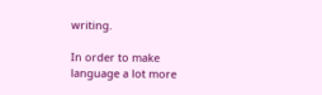writing.

In order to make language a lot more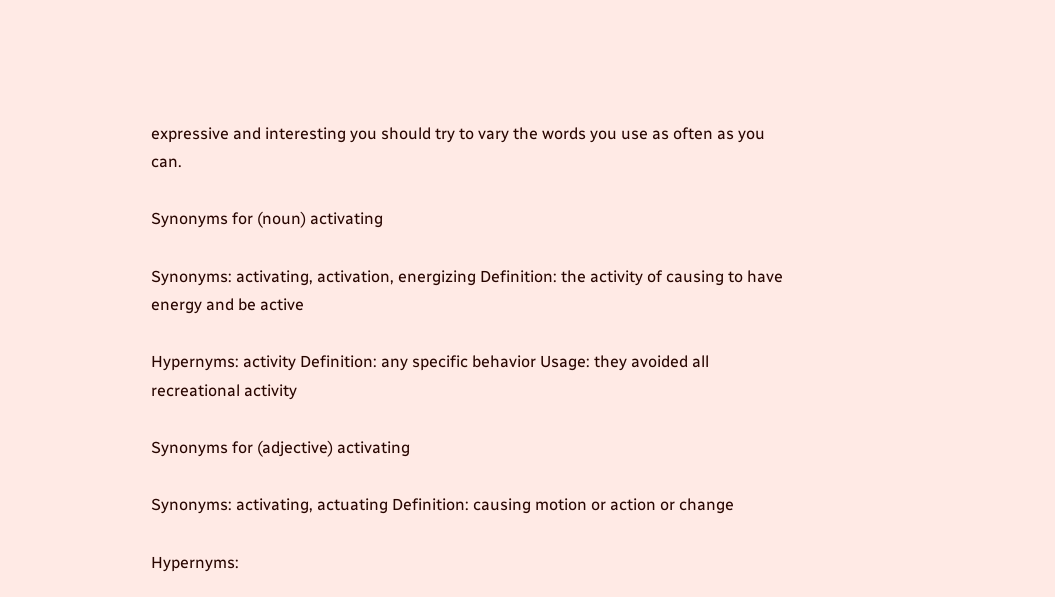expressive and interesting you should try to vary the words you use as often as you can.

Synonyms for (noun) activating

Synonyms: activating, activation, energizing Definition: the activity of causing to have energy and be active

Hypernyms: activity Definition: any specific behavior Usage: they avoided all recreational activity

Synonyms for (adjective) activating

Synonyms: activating, actuating Definition: causing motion or action or change

Hypernyms: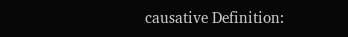causative Definition: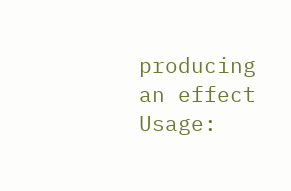producing an effect Usage: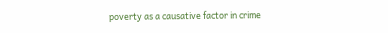poverty as a causative factor in crime